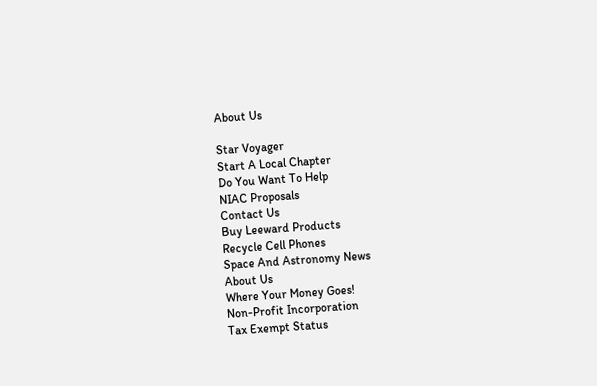About Us

Star Voyager
Start A Local Chapter
Do You Want To Help
NIAC Proposals
Contact Us
Buy Leeward Products
Recycle Cell Phones
Space And Astronomy News
About Us
Where Your Money Goes!
Non-Profit Incorporation
Tax Exempt Status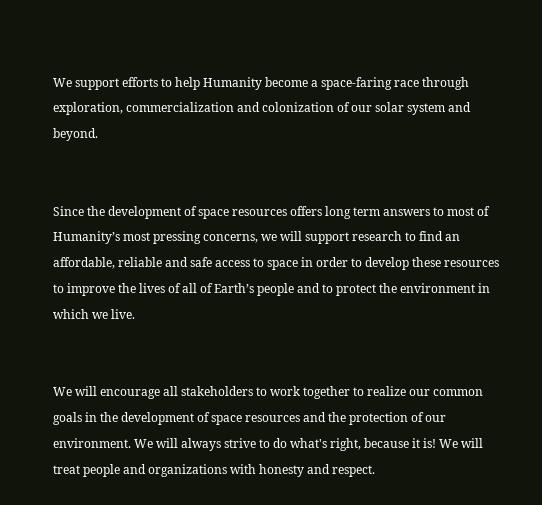We support efforts to help Humanity become a space-faring race through exploration, commercialization and colonization of our solar system and beyond.


Since the development of space resources offers long term answers to most of Humanity’s most pressing concerns, we will support research to find an affordable, reliable and safe access to space in order to develop these resources to improve the lives of all of Earth’s people and to protect the environment in which we live.


We will encourage all stakeholders to work together to realize our common goals in the development of space resources and the protection of our environment. We will always strive to do what's right, because it is! We will treat people and organizations with honesty and respect.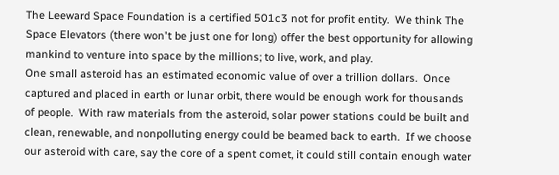The Leeward Space Foundation is a certified 501c3 not for profit entity.  We think The Space Elevators (there won't be just one for long) offer the best opportunity for allowing mankind to venture into space by the millions; to live, work, and play.
One small asteroid has an estimated economic value of over a trillion dollars.  Once captured and placed in earth or lunar orbit, there would be enough work for thousands of people.  With raw materials from the asteroid, solar power stations could be built and clean, renewable, and nonpolluting energy could be beamed back to earth.  If we choose our asteroid with care, say the core of a spent comet, it could still contain enough water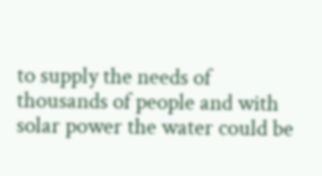to supply the needs of thousands of people and with solar power the water could be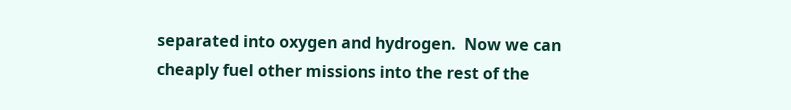separated into oxygen and hydrogen.  Now we can cheaply fuel other missions into the rest of the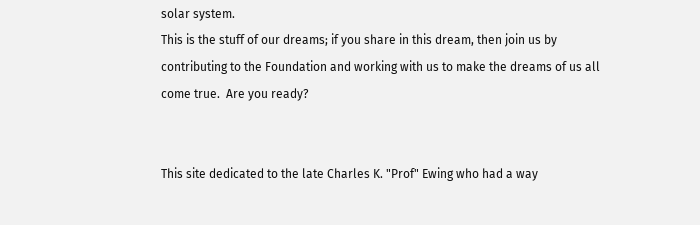solar system.
This is the stuff of our dreams; if you share in this dream, then join us by contributing to the Foundation and working with us to make the dreams of us all come true.  Are you ready?


This site dedicated to the late Charles K. "Prof" Ewing who had a way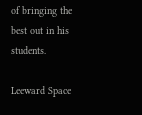of bringing the best out in his students.

Leeward Space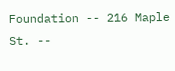Foundation -- 216 Maple St. --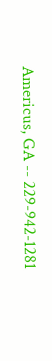Americus, GA -- 229-942-1281